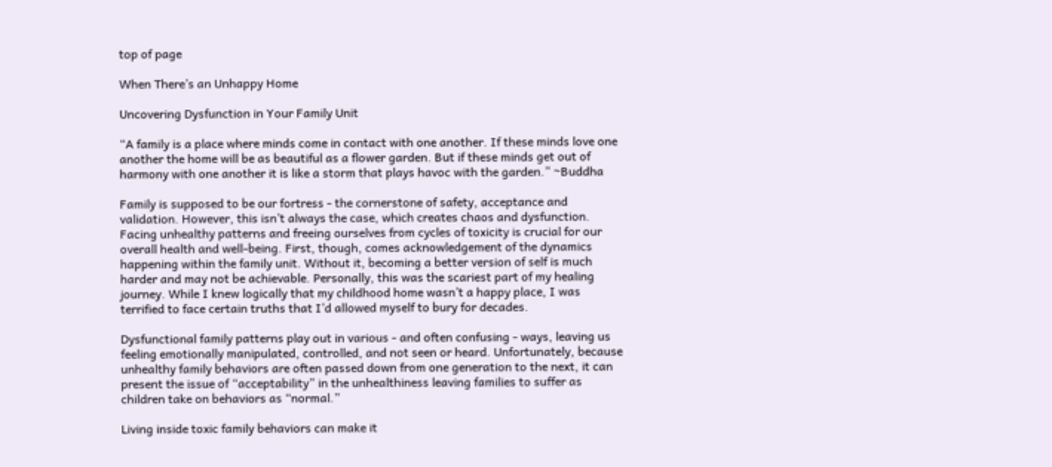top of page

When There’s an Unhappy Home

Uncovering Dysfunction in Your Family Unit

“A family is a place where minds come in contact with one another. If these minds love one another the home will be as beautiful as a flower garden. But if these minds get out of harmony with one another it is like a storm that plays havoc with the garden.” ~Buddha

Family is supposed to be our fortress - the cornerstone of safety, acceptance and validation. However, this isn’t always the case, which creates chaos and dysfunction. Facing unhealthy patterns and freeing ourselves from cycles of toxicity is crucial for our overall health and well-being. First, though, comes acknowledgement of the dynamics happening within the family unit. Without it, becoming a better version of self is much harder and may not be achievable. Personally, this was the scariest part of my healing journey. While I knew logically that my childhood home wasn’t a happy place, I was terrified to face certain truths that I’d allowed myself to bury for decades.

Dysfunctional family patterns play out in various - and often confusing - ways, leaving us feeling emotionally manipulated, controlled, and not seen or heard. Unfortunately, because unhealthy family behaviors are often passed down from one generation to the next, it can present the issue of “acceptability” in the unhealthiness leaving families to suffer as children take on behaviors as “normal.”

Living inside toxic family behaviors can make it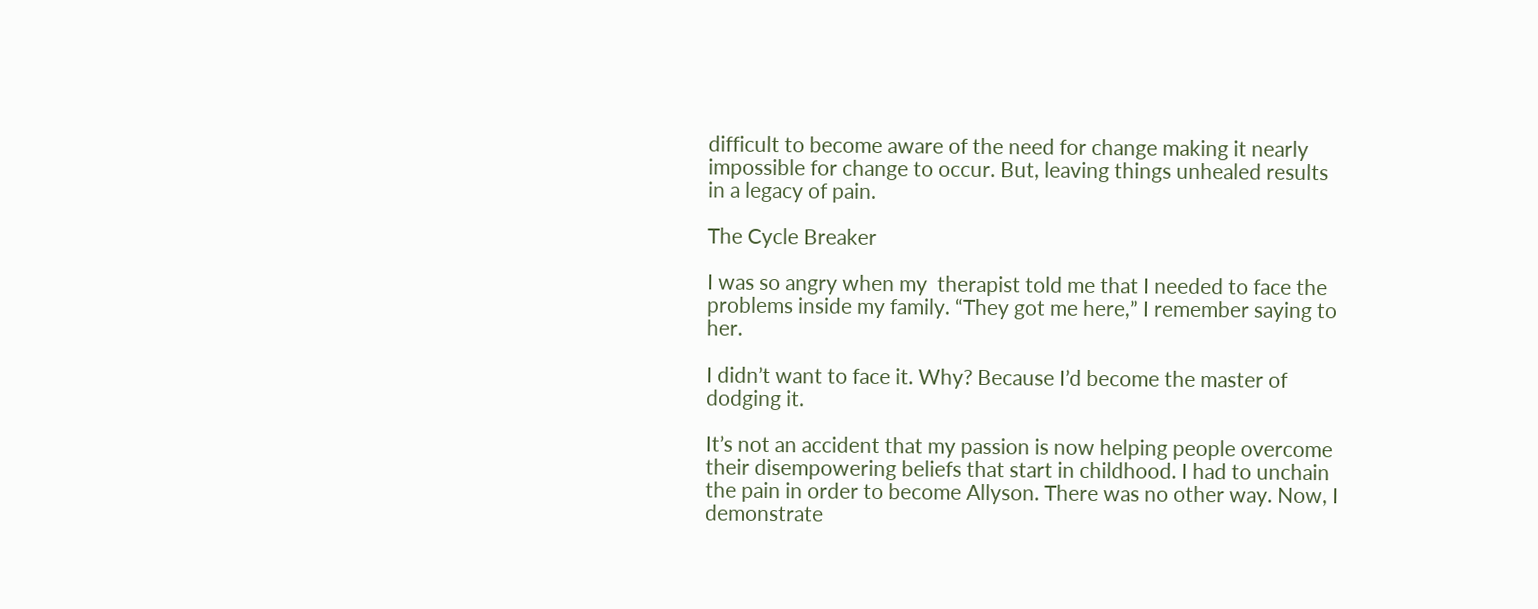difficult to become aware of the need for change making it nearly impossible for change to occur. But, leaving things unhealed results in a legacy of pain.

The Cycle Breaker

I was so angry when my  therapist told me that I needed to face the problems inside my family. “They got me here,” I remember saying to her.

I didn’t want to face it. Why? Because I’d become the master of dodging it.

It’s not an accident that my passion is now helping people overcome their disempowering beliefs that start in childhood. I had to unchain the pain in order to become Allyson. There was no other way. Now, I demonstrate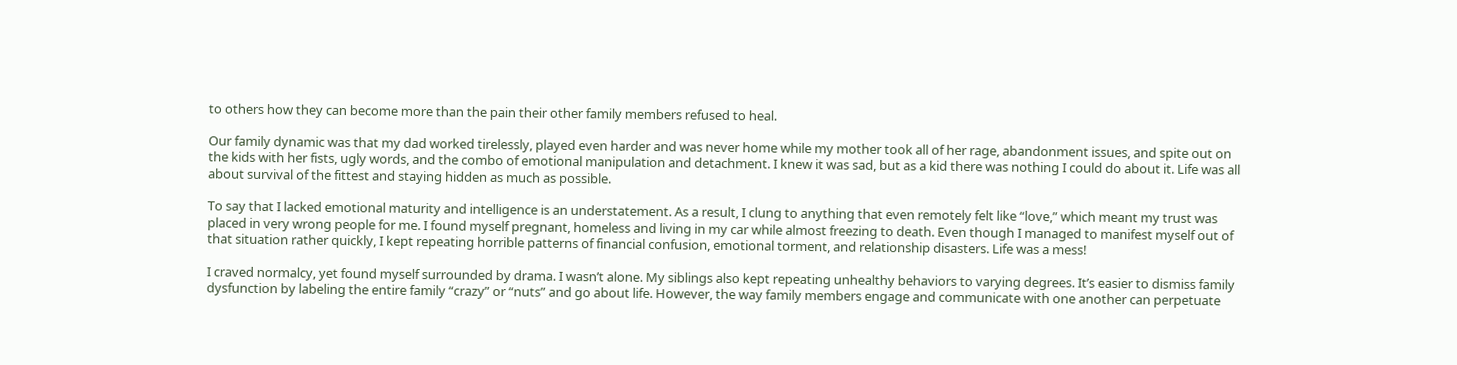to others how they can become more than the pain their other family members refused to heal.

Our family dynamic was that my dad worked tirelessly, played even harder and was never home while my mother took all of her rage, abandonment issues, and spite out on the kids with her fists, ugly words, and the combo of emotional manipulation and detachment. I knew it was sad, but as a kid there was nothing I could do about it. Life was all about survival of the fittest and staying hidden as much as possible.

To say that I lacked emotional maturity and intelligence is an understatement. As a result, I clung to anything that even remotely felt like “love,” which meant my trust was placed in very wrong people for me. I found myself pregnant, homeless and living in my car while almost freezing to death. Even though I managed to manifest myself out of that situation rather quickly, I kept repeating horrible patterns of financial confusion, emotional torment, and relationship disasters. Life was a mess!

I craved normalcy, yet found myself surrounded by drama. I wasn’t alone. My siblings also kept repeating unhealthy behaviors to varying degrees. It’s easier to dismiss family dysfunction by labeling the entire family “crazy” or “nuts” and go about life. However, the way family members engage and communicate with one another can perpetuate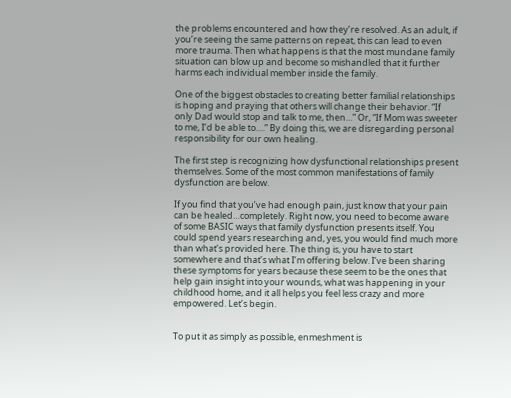the problems encountered and how they’re resolved. As an adult, if you’re seeing the same patterns on repeat, this can lead to even more trauma. Then what happens is that the most mundane family situation can blow up and become so mishandled that it further harms each individual member inside the family.

One of the biggest obstacles to creating better familial relationships is hoping and praying that others will change their behavior. “If only Dad would stop and talk to me, then…” Or, “If Mom was sweeter to me, I’d be able to….” By doing this, we are disregarding personal responsibility for our own healing.

The first step is recognizing how dysfunctional relationships present themselves. Some of the most common manifestations of family dysfunction are below.

If you find that you’ve had enough pain, just know that your pain can be healed…completely. Right now, you need to become aware of some BASIC ways that family dysfunction presents itself. You could spend years researching and, yes, you would find much more than what’s provided here. The thing is, you have to start somewhere and that’s what I’m offering below. I’ve been sharing these symptoms for years because these seem to be the ones that help gain insight into your wounds, what was happening in your childhood home, and it all helps you feel less crazy and more empowered. Let’s begin.


To put it as simply as possible, enmeshment is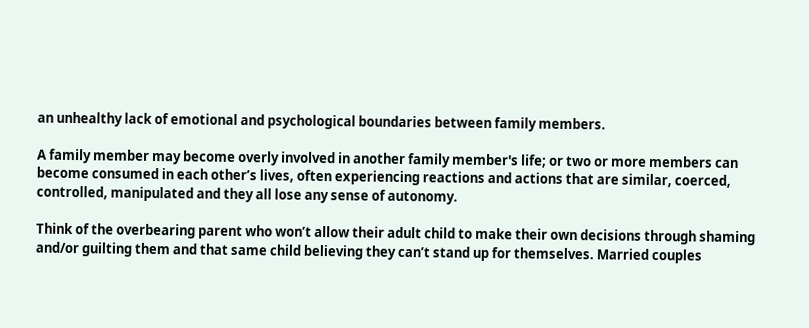an unhealthy lack of emotional and psychological boundaries between family members.

A family member may become overly involved in another family member's life; or two or more members can become consumed in each other’s lives, often experiencing reactions and actions that are similar, coerced, controlled, manipulated and they all lose any sense of autonomy.

Think of the overbearing parent who won’t allow their adult child to make their own decisions through shaming and/or guilting them and that same child believing they can’t stand up for themselves. Married couples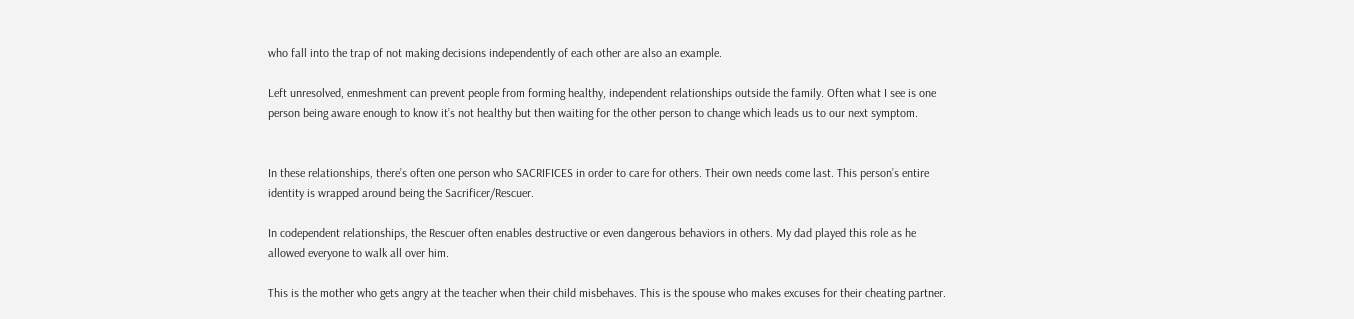who fall into the trap of not making decisions independently of each other are also an example.

Left unresolved, enmeshment can prevent people from forming healthy, independent relationships outside the family. Often what I see is one person being aware enough to know it’s not healthy but then waiting for the other person to change which leads us to our next symptom.


In these relationships, there’s often one person who SACRIFICES in order to care for others. Their own needs come last. This person’s entire identity is wrapped around being the Sacrificer/Rescuer.

In codependent relationships, the Rescuer often enables destructive or even dangerous behaviors in others. My dad played this role as he allowed everyone to walk all over him.

This is the mother who gets angry at the teacher when their child misbehaves. This is the spouse who makes excuses for their cheating partner.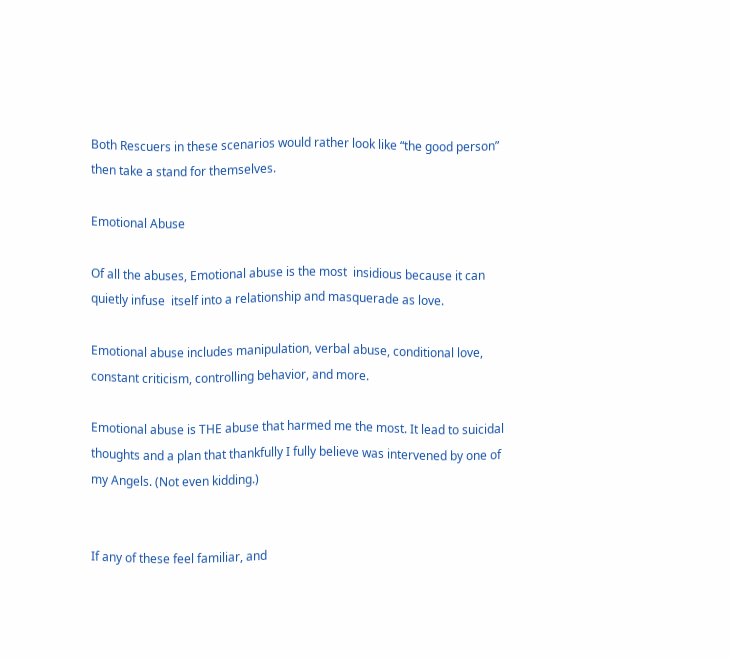Both Rescuers in these scenarios would rather look like “the good person”  then take a stand for themselves.

Emotional Abuse

Of all the abuses, Emotional abuse is the most  insidious because it can quietly infuse  itself into a relationship and masquerade as love.

Emotional abuse includes manipulation, verbal abuse, conditional love, constant criticism, controlling behavior, and more.

Emotional abuse is THE abuse that harmed me the most. It lead to suicidal thoughts and a plan that thankfully I fully believe was intervened by one of my Angels. (Not even kidding.)


If any of these feel familiar, and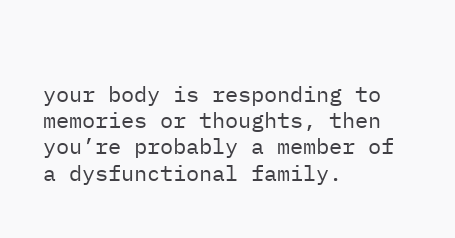your body is responding to memories or thoughts, then you’re probably a member of a dysfunctional family.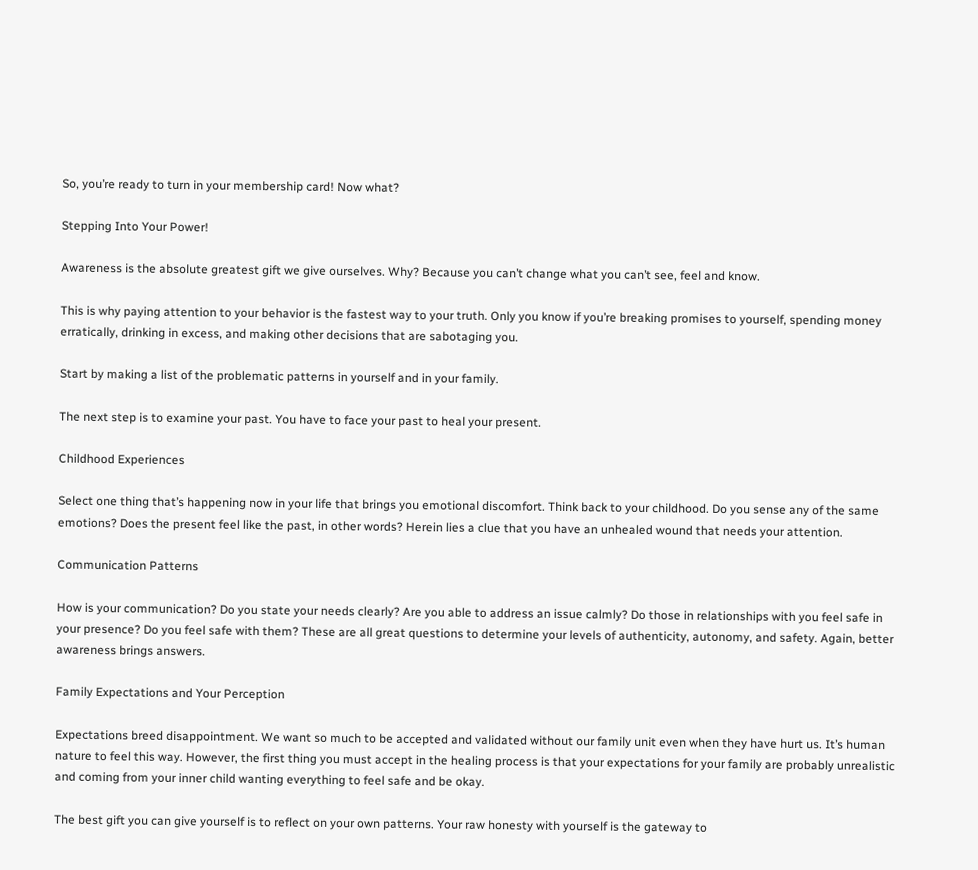So, you’re ready to turn in your membership card! Now what?

Stepping Into Your Power!

Awareness is the absolute greatest gift we give ourselves. Why? Because you can’t change what you can’t see, feel and know.

This is why paying attention to your behavior is the fastest way to your truth. Only you know if you’re breaking promises to yourself, spending money erratically, drinking in excess, and making other decisions that are sabotaging you.

Start by making a list of the problematic patterns in yourself and in your family.

The next step is to examine your past. You have to face your past to heal your present.

Childhood Experiences

Select one thing that’s happening now in your life that brings you emotional discomfort. Think back to your childhood. Do you sense any of the same emotions? Does the present feel like the past, in other words? Herein lies a clue that you have an unhealed wound that needs your attention.

Communication Patterns

How is your communication? Do you state your needs clearly? Are you able to address an issue calmly? Do those in relationships with you feel safe in your presence? Do you feel safe with them? These are all great questions to determine your levels of authenticity, autonomy, and safety. Again, better awareness brings answers.

Family Expectations and Your Perception

Expectations breed disappointment. We want so much to be accepted and validated without our family unit even when they have hurt us. It’s human nature to feel this way. However, the first thing you must accept in the healing process is that your expectations for your family are probably unrealistic and coming from your inner child wanting everything to feel safe and be okay.

The best gift you can give yourself is to reflect on your own patterns. Your raw honesty with yourself is the gateway to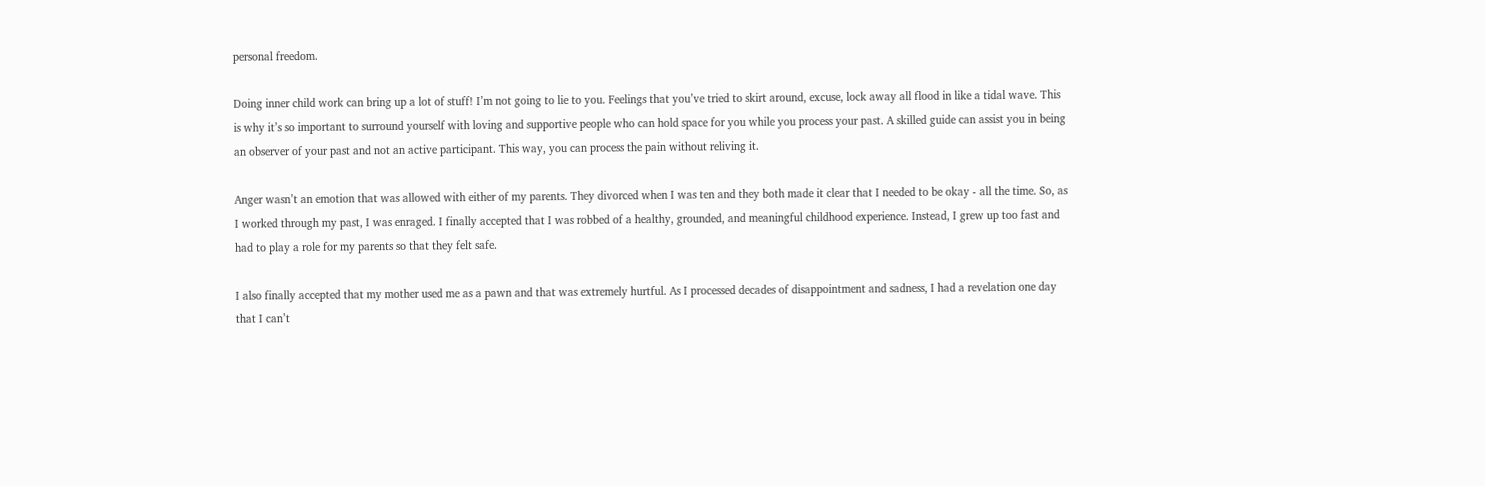personal freedom.

Doing inner child work can bring up a lot of stuff! I’m not going to lie to you. Feelings that you’ve tried to skirt around, excuse, lock away all flood in like a tidal wave. This is why it’s so important to surround yourself with loving and supportive people who can hold space for you while you process your past. A skilled guide can assist you in being an observer of your past and not an active participant. This way, you can process the pain without reliving it.

Anger wasn’t an emotion that was allowed with either of my parents. They divorced when I was ten and they both made it clear that I needed to be okay - all the time. So, as I worked through my past, I was enraged. I finally accepted that I was robbed of a healthy, grounded, and meaningful childhood experience. Instead, I grew up too fast and had to play a role for my parents so that they felt safe.

I also finally accepted that my mother used me as a pawn and that was extremely hurtful. As I processed decades of disappointment and sadness, I had a revelation one day that I can’t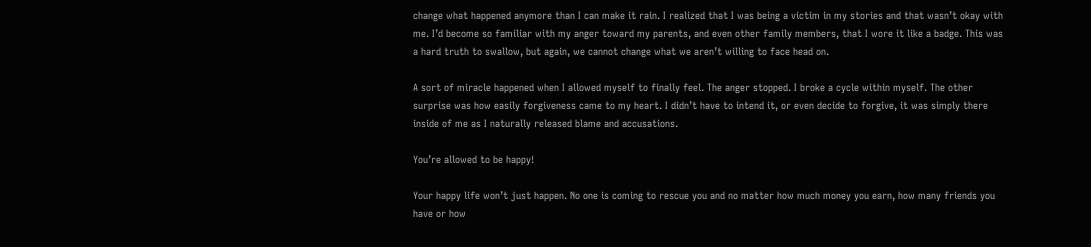change what happened anymore than I can make it rain. I realized that I was being a victim in my stories and that wasn’t okay with me. I’d become so familiar with my anger toward my parents, and even other family members, that I wore it like a badge. This was a hard truth to swallow, but again, we cannot change what we aren’t willing to face head on.

A sort of miracle happened when I allowed myself to finally feel. The anger stopped. I broke a cycle within myself. The other surprise was how easily forgiveness came to my heart. I didn’t have to intend it, or even decide to forgive, it was simply there inside of me as I naturally released blame and accusations.

You’re allowed to be happy!

Your happy life won’t just happen. No one is coming to rescue you and no matter how much money you earn, how many friends you have or how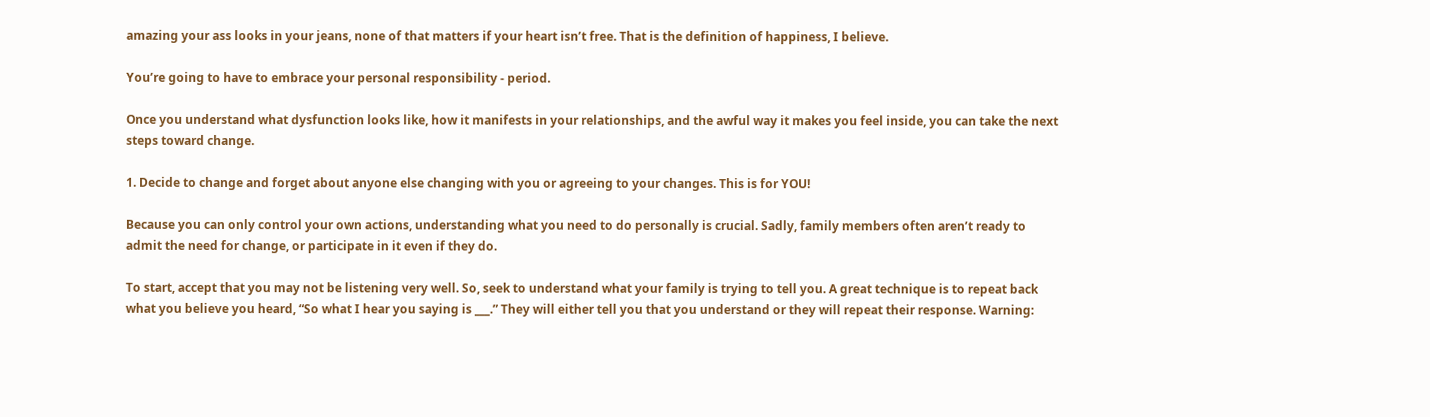amazing your ass looks in your jeans, none of that matters if your heart isn’t free. That is the definition of happiness, I believe.

You’re going to have to embrace your personal responsibility - period.

Once you understand what dysfunction looks like, how it manifests in your relationships, and the awful way it makes you feel inside, you can take the next steps toward change.

1. Decide to change and forget about anyone else changing with you or agreeing to your changes. This is for YOU!

Because you can only control your own actions, understanding what you need to do personally is crucial. Sadly, family members often aren’t ready to admit the need for change, or participate in it even if they do.

To start, accept that you may not be listening very well. So, seek to understand what your family is trying to tell you. A great technique is to repeat back what you believe you heard, “So what I hear you saying is ___.” They will either tell you that you understand or they will repeat their response. Warning: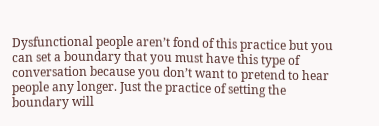Dysfunctional people aren’t fond of this practice but you can set a boundary that you must have this type of conversation because you don’t want to pretend to hear people any longer. Just the practice of setting the boundary will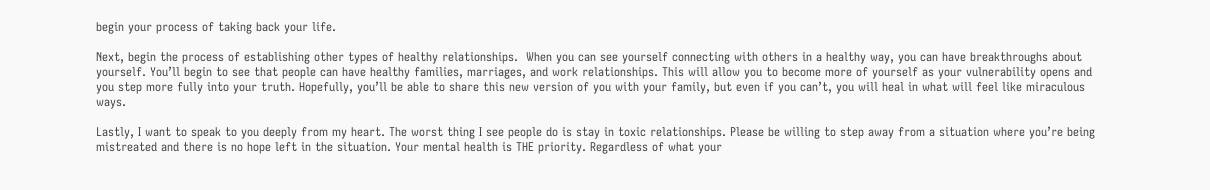begin your process of taking back your life.

Next, begin the process of establishing other types of healthy relationships.  When you can see yourself connecting with others in a healthy way, you can have breakthroughs about yourself. You’ll begin to see that people can have healthy families, marriages, and work relationships. This will allow you to become more of yourself as your vulnerability opens and you step more fully into your truth. Hopefully, you’ll be able to share this new version of you with your family, but even if you can’t, you will heal in what will feel like miraculous ways.

Lastly, I want to speak to you deeply from my heart. The worst thing I see people do is stay in toxic relationships. Please be willing to step away from a situation where you’re being mistreated and there is no hope left in the situation. Your mental health is THE priority. Regardless of what your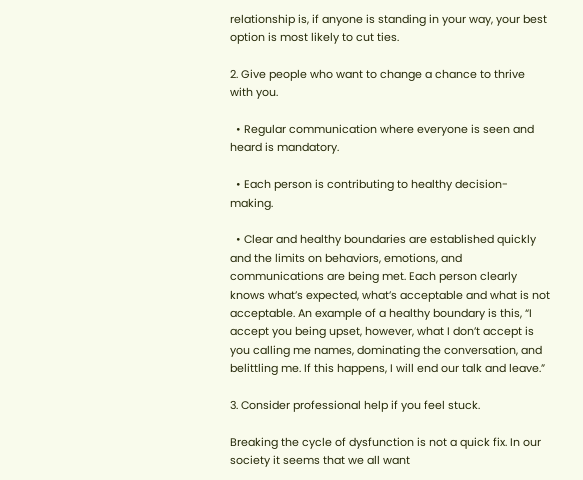relationship is, if anyone is standing in your way, your best option is most likely to cut ties.

2. Give people who want to change a chance to thrive with you.

  • Regular communication where everyone is seen and heard is mandatory.

  • Each person is contributing to healthy decision-making.

  • Clear and healthy boundaries are established quickly and the limits on behaviors, emotions, and communications are being met. Each person clearly knows what’s expected, what’s acceptable and what is not acceptable. An example of a healthy boundary is this, “I accept you being upset, however, what I don’t accept is you calling me names, dominating the conversation, and belittling me. If this happens, I will end our talk and leave.”

3. Consider professional help if you feel stuck.

Breaking the cycle of dysfunction is not a quick fix. In our society it seems that we all want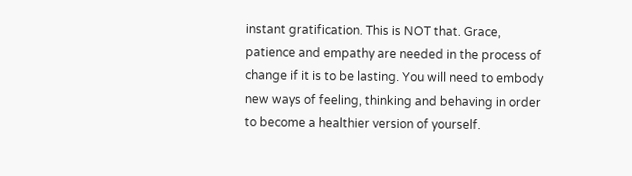instant gratification. This is NOT that. Grace, patience and empathy are needed in the process of change if it is to be lasting. You will need to embody new ways of feeling, thinking and behaving in order to become a healthier version of yourself.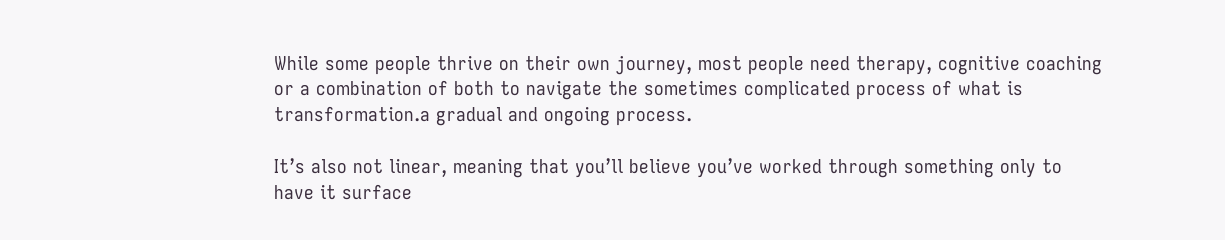While some people thrive on their own journey, most people need therapy, cognitive coaching or a combination of both to navigate the sometimes complicated process of what is transformation.a gradual and ongoing process.

It’s also not linear, meaning that you’ll believe you’ve worked through something only to have it surface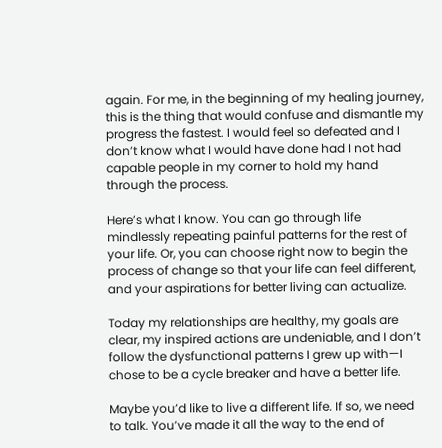again. For me, in the beginning of my healing journey, this is the thing that would confuse and dismantle my progress the fastest. I would feel so defeated and I don’t know what I would have done had I not had capable people in my corner to hold my hand through the process.

Here’s what I know. You can go through life mindlessly repeating painful patterns for the rest of your life. Or, you can choose right now to begin the process of change so that your life can feel different, and your aspirations for better living can actualize.

Today my relationships are healthy, my goals are clear, my inspired actions are undeniable, and I don’t follow the dysfunctional patterns I grew up with—I chose to be a cycle breaker and have a better life.

Maybe you’d like to live a different life. If so, we need to talk. You’ve made it all the way to the end of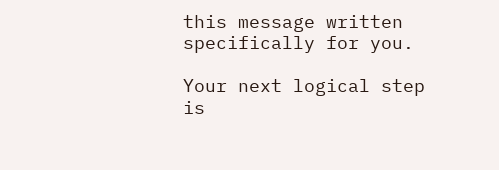this message written specifically for you.

Your next logical step is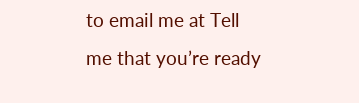to email me at Tell me that you’re ready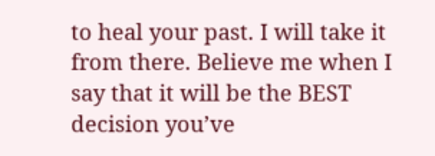to heal your past. I will take it from there. Believe me when I say that it will be the BEST decision you’ve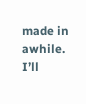made in awhile. I’ll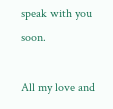speak with you soon.

All my love and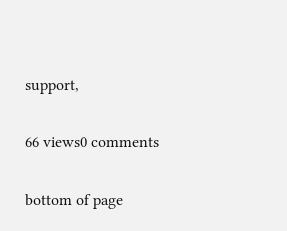support,


66 views0 comments


bottom of page